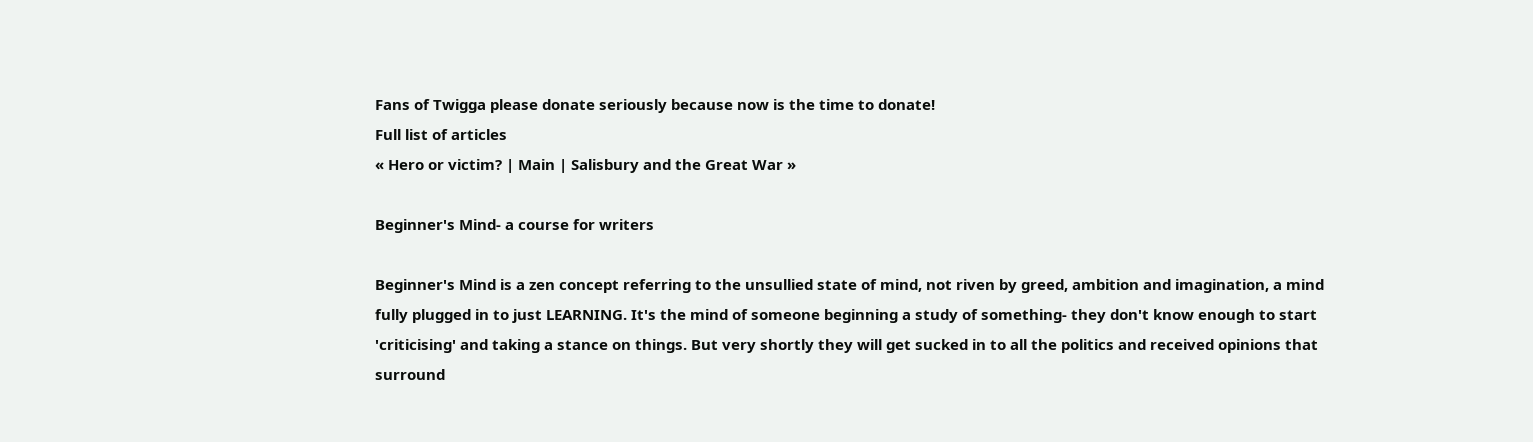Fans of Twigga please donate seriously because now is the time to donate!
Full list of articles
« Hero or victim? | Main | Salisbury and the Great War »

Beginner's Mind- a course for writers

Beginner's Mind is a zen concept referring to the unsullied state of mind, not riven by greed, ambition and imagination, a mind fully plugged in to just LEARNING. It's the mind of someone beginning a study of something- they don't know enough to start 'criticising' and taking a stance on things. But very shortly they will get sucked in to all the politics and received opinions that surround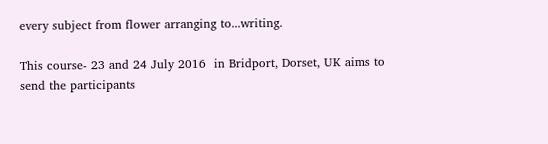every subject from flower arranging to...writing.

This course- 23 and 24 July 2016  in Bridport, Dorset, UK aims to send the participants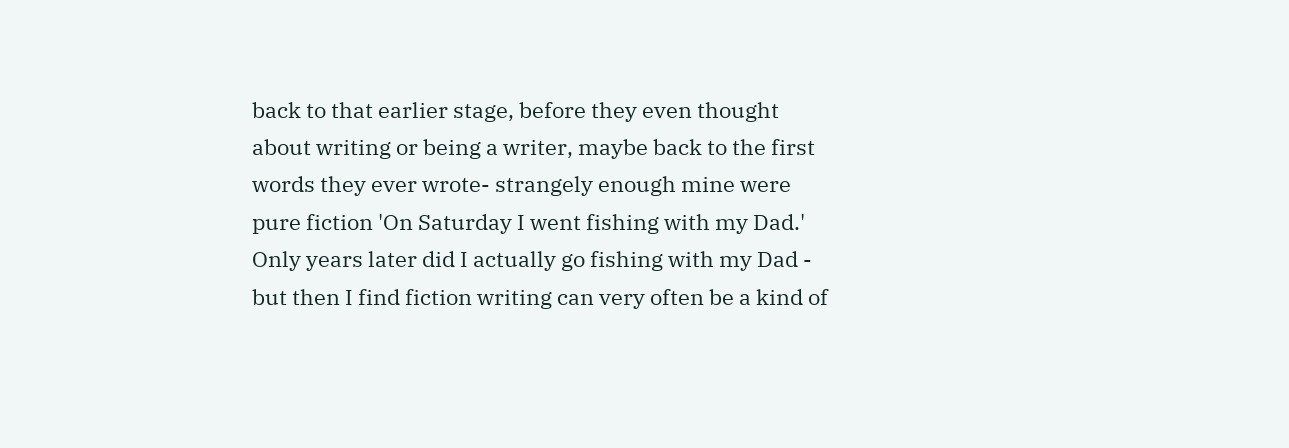back to that earlier stage, before they even thought about writing or being a writer, maybe back to the first words they ever wrote- strangely enough mine were pure fiction 'On Saturday I went fishing with my Dad.' Only years later did I actually go fishing with my Dad - but then I find fiction writing can very often be a kind of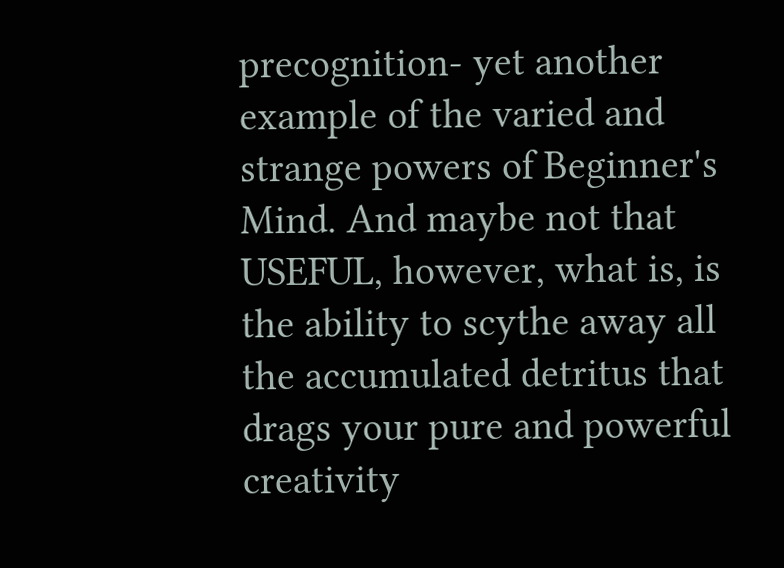precognition- yet another example of the varied and strange powers of Beginner's Mind. And maybe not that USEFUL, however, what is, is the ability to scythe away all the accumulated detritus that drags your pure and powerful creativity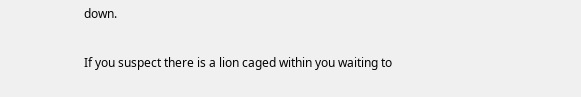down.

If you suspect there is a lion caged within you waiting to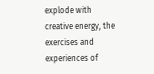explode with creative energy, the exercises and experiences of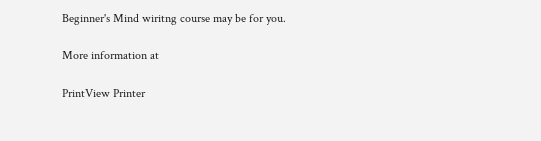Beginner's Mind wiritng course may be for you.

More information at

PrintView Printer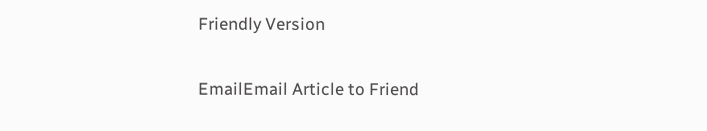Friendly Version

EmailEmail Article to Friend